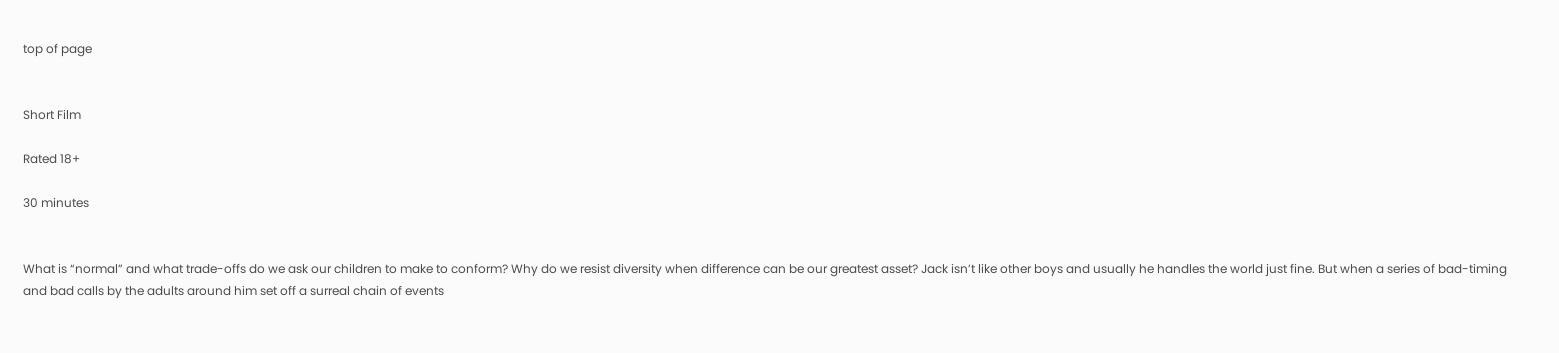top of page


Short Film

Rated 18+

30 minutes


What is “normal” and what trade-offs do we ask our children to make to conform? Why do we resist diversity when difference can be our greatest asset? Jack isn’t like other boys and usually he handles the world just fine. But when a series of bad-timing and bad calls by the adults around him set off a surreal chain of events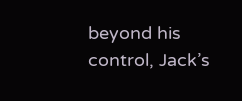beyond his control, Jack’s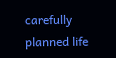carefully planned life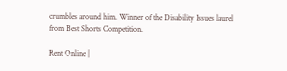crumbles around him. Winner of the Disability Issues laurel from Best Shorts Competition.

Rent Online |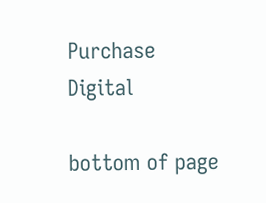Purchase Digital

bottom of page